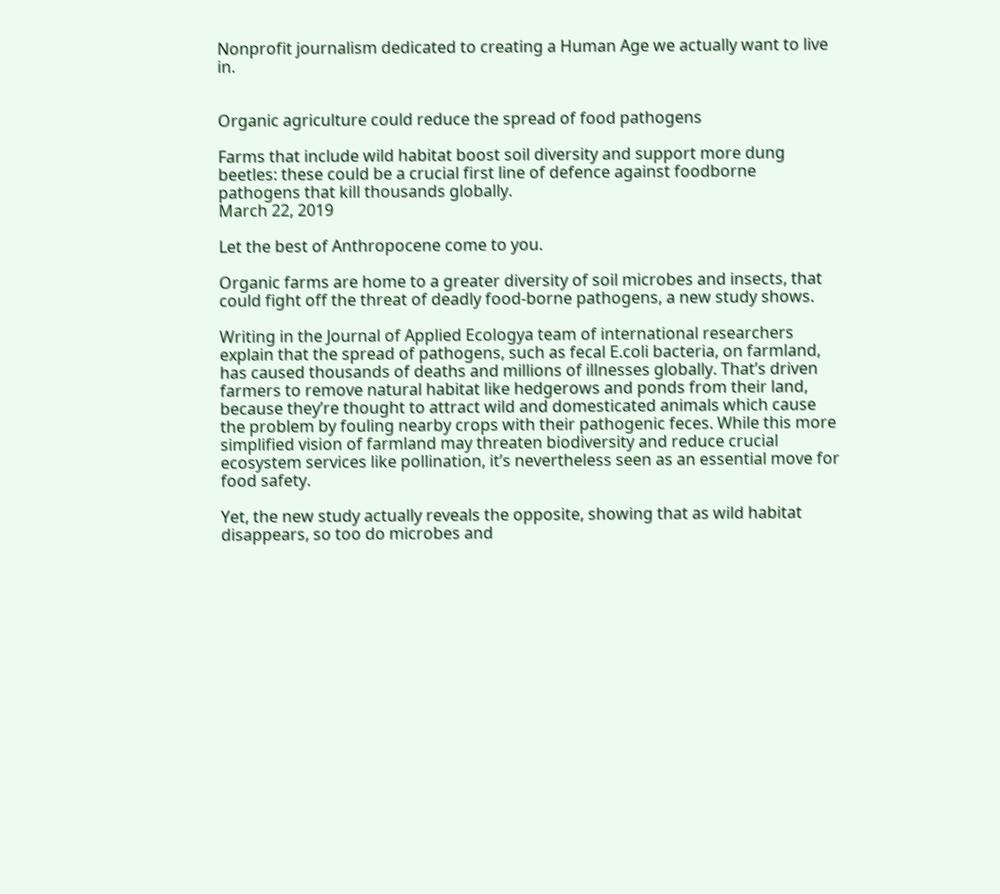Nonprofit journalism dedicated to creating a Human Age we actually want to live in.


Organic agriculture could reduce the spread of food pathogens

Farms that include wild habitat boost soil diversity and support more dung beetles: these could be a crucial first line of defence against foodborne pathogens that kill thousands globally.
March 22, 2019

Let the best of Anthropocene come to you.

Organic farms are home to a greater diversity of soil microbes and insects, that could fight off the threat of deadly food-borne pathogens, a new study shows.

Writing in the Journal of Applied Ecologya team of international researchers explain that the spread of pathogens, such as fecal E.coli bacteria, on farmland, has caused thousands of deaths and millions of illnesses globally. That’s driven farmers to remove natural habitat like hedgerows and ponds from their land, because they’re thought to attract wild and domesticated animals which cause the problem by fouling nearby crops with their pathogenic feces. While this more simplified vision of farmland may threaten biodiversity and reduce crucial ecosystem services like pollination, it’s nevertheless seen as an essential move for food safety.

Yet, the new study actually reveals the opposite, showing that as wild habitat disappears, so too do microbes and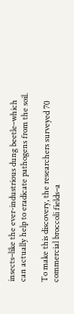insects–like the ever-industrious dung beetle–which can actually help to eradicate pathogens from the soil.

To make this discovery, the researchers surveyed 70 commercial broccoli fields–a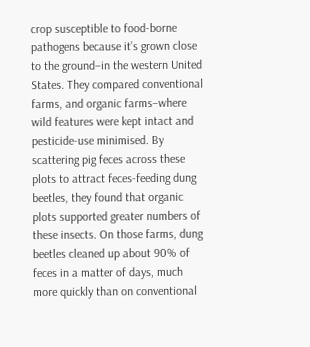crop susceptible to food-borne pathogens because it’s grown close to the ground–in the western United States. They compared conventional farms, and organic farms–where wild features were kept intact and pesticide-use minimised. By scattering pig feces across these plots to attract feces-feeding dung beetles, they found that organic plots supported greater numbers of these insects. On those farms, dung beetles cleaned up about 90% of feces in a matter of days, much more quickly than on conventional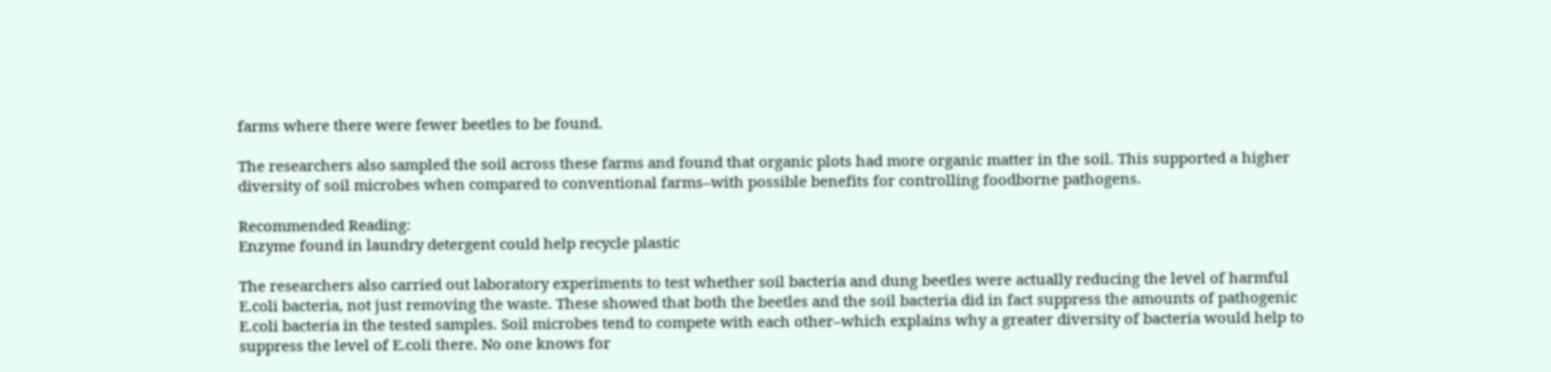farms where there were fewer beetles to be found.

The researchers also sampled the soil across these farms and found that organic plots had more organic matter in the soil. This supported a higher diversity of soil microbes when compared to conventional farms–with possible benefits for controlling foodborne pathogens.

Recommended Reading:
Enzyme found in laundry detergent could help recycle plastic

The researchers also carried out laboratory experiments to test whether soil bacteria and dung beetles were actually reducing the level of harmful E.coli bacteria, not just removing the waste. These showed that both the beetles and the soil bacteria did in fact suppress the amounts of pathogenic E.coli bacteria in the tested samples. Soil microbes tend to compete with each other–which explains why a greater diversity of bacteria would help to suppress the level of E.coli there. No one knows for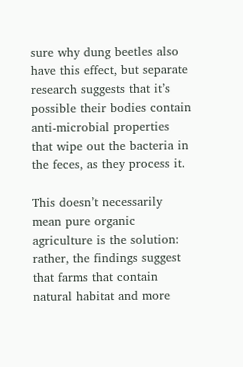sure why dung beetles also have this effect, but separate research suggests that it’s possible their bodies contain anti-microbial properties that wipe out the bacteria in the feces, as they process it.

This doesn’t necessarily mean pure organic agriculture is the solution: rather, the findings suggest that farms that contain natural habitat and more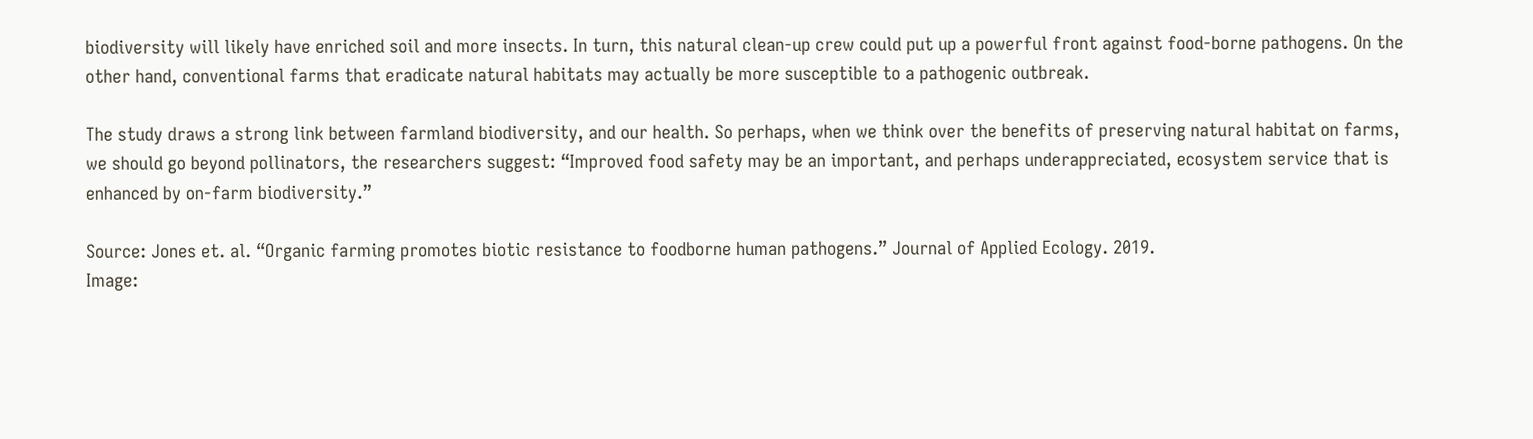biodiversity will likely have enriched soil and more insects. In turn, this natural clean-up crew could put up a powerful front against food-borne pathogens. On the other hand, conventional farms that eradicate natural habitats may actually be more susceptible to a pathogenic outbreak.

The study draws a strong link between farmland biodiversity, and our health. So perhaps, when we think over the benefits of preserving natural habitat on farms, we should go beyond pollinators, the researchers suggest: “Improved food safety may be an important, and perhaps underappreciated, ecosystem service that is enhanced by on-farm biodiversity.”

Source: Jones et. al. “Organic farming promotes biotic resistance to foodborne human pathogens.” Journal of Applied Ecology. 2019.
Image: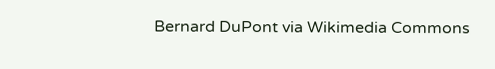Bernard DuPont via Wikimedia Commons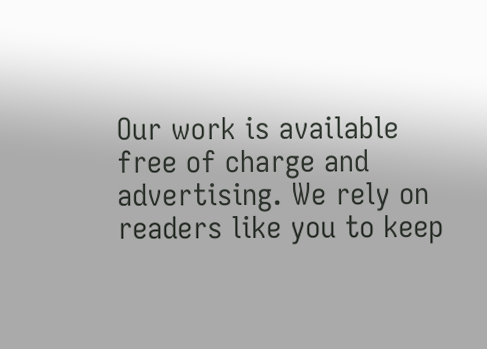Our work is available free of charge and advertising. We rely on readers like you to keep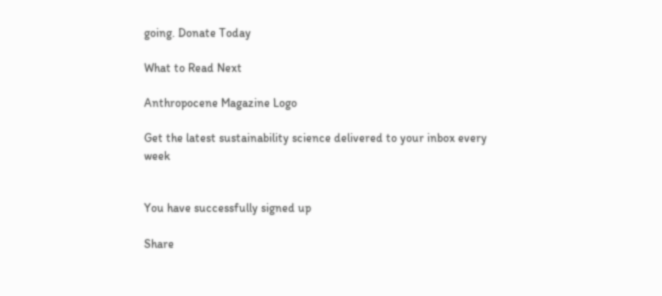going. Donate Today

What to Read Next

Anthropocene Magazine Logo

Get the latest sustainability science delivered to your inbox every week


You have successfully signed up

Share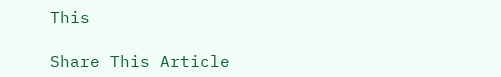This

Share This Article